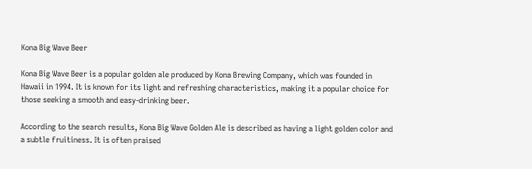Kona Big Wave Beer

Kona Big Wave Beer is a popular golden ale produced by Kona Brewing Company, which was founded in Hawaii in 1994. It is known for its light and refreshing characteristics, making it a popular choice for those seeking a smooth and easy-drinking beer.

According to the search results, Kona Big Wave Golden Ale is described as having a light golden color and a subtle fruitiness. It is often praised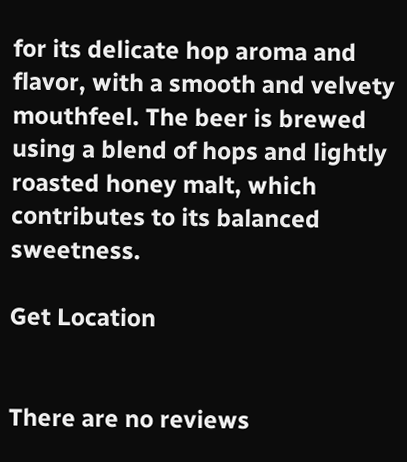for its delicate hop aroma and flavor, with a smooth and velvety mouthfeel. The beer is brewed using a blend of hops and lightly roasted honey malt, which contributes to its balanced sweetness.

Get Location


There are no reviews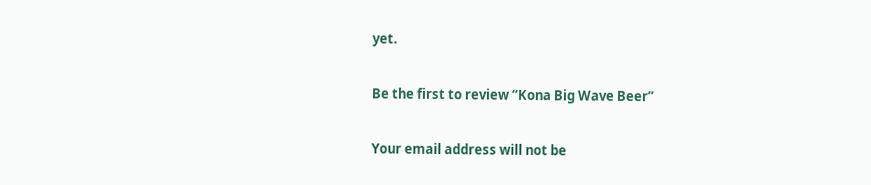yet.

Be the first to review “Kona Big Wave Beer”

Your email address will not be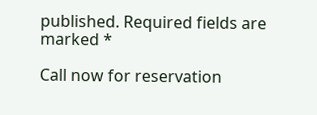published. Required fields are marked *

Call now for reservation